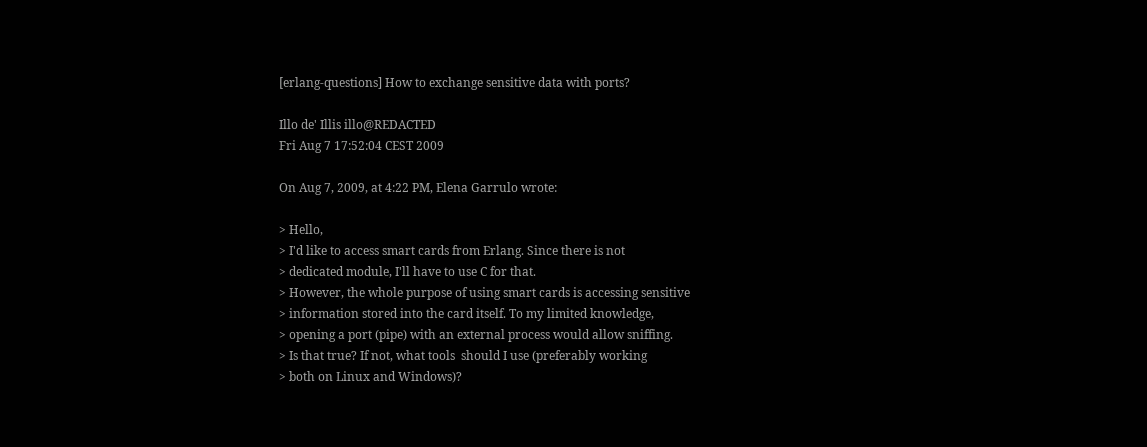[erlang-questions] How to exchange sensitive data with ports?

Illo de' Illis illo@REDACTED
Fri Aug 7 17:52:04 CEST 2009

On Aug 7, 2009, at 4:22 PM, Elena Garrulo wrote:

> Hello,
> I'd like to access smart cards from Erlang. Since there is not
> dedicated module, I'll have to use C for that.
> However, the whole purpose of using smart cards is accessing sensitive
> information stored into the card itself. To my limited knowledge,
> opening a port (pipe) with an external process would allow sniffing.
> Is that true? If not, what tools  should I use (preferably working
> both on Linux and Windows)?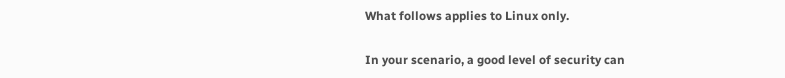What follows applies to Linux only.

In your scenario, a good level of security can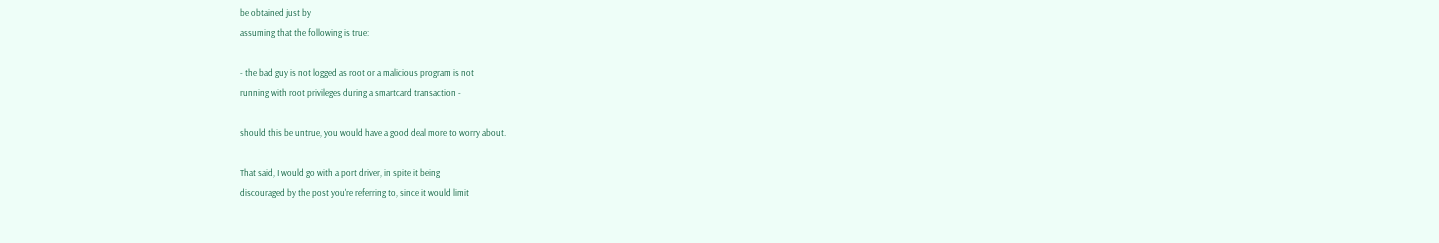be obtained just by
assuming that the following is true:

- the bad guy is not logged as root or a malicious program is not
running with root privileges during a smartcard transaction -

should this be untrue, you would have a good deal more to worry about.

That said, I would go with a port driver, in spite it being
discouraged by the post you're referring to, since it would limit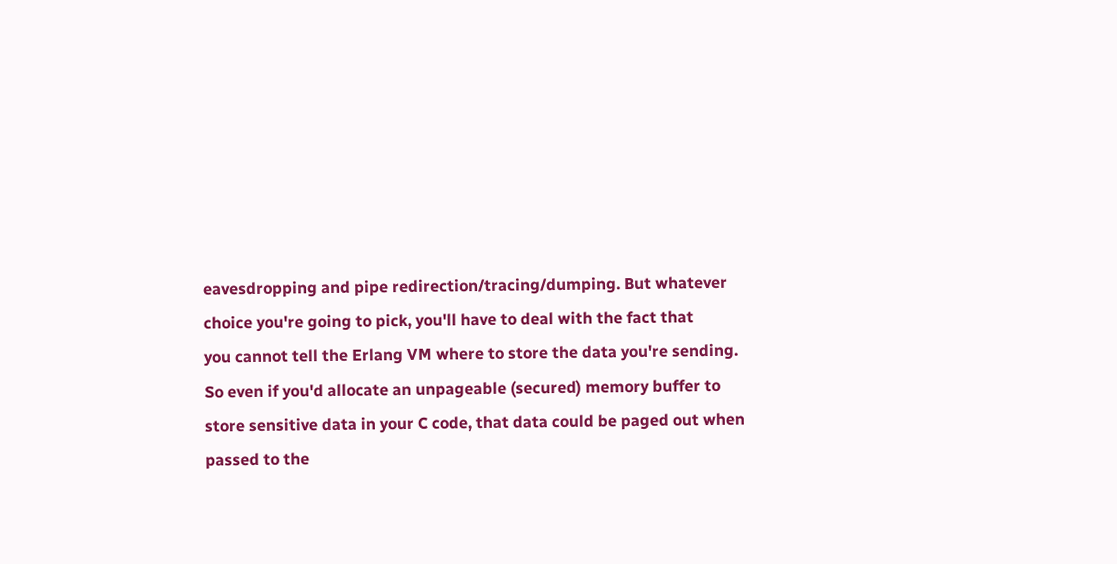eavesdropping and pipe redirection/tracing/dumping. But whatever
choice you're going to pick, you'll have to deal with the fact that
you cannot tell the Erlang VM where to store the data you're sending.
So even if you'd allocate an unpageable (secured) memory buffer to
store sensitive data in your C code, that data could be paged out when
passed to the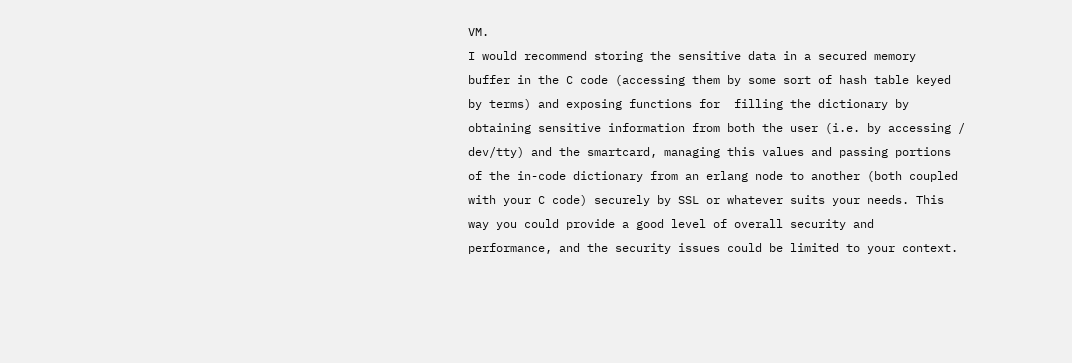VM.
I would recommend storing the sensitive data in a secured memory
buffer in the C code (accessing them by some sort of hash table keyed
by terms) and exposing functions for  filling the dictionary by
obtaining sensitive information from both the user (i.e. by accessing /
dev/tty) and the smartcard, managing this values and passing portions
of the in-code dictionary from an erlang node to another (both coupled
with your C code) securely by SSL or whatever suits your needs. This
way you could provide a good level of overall security and
performance, and the security issues could be limited to your context.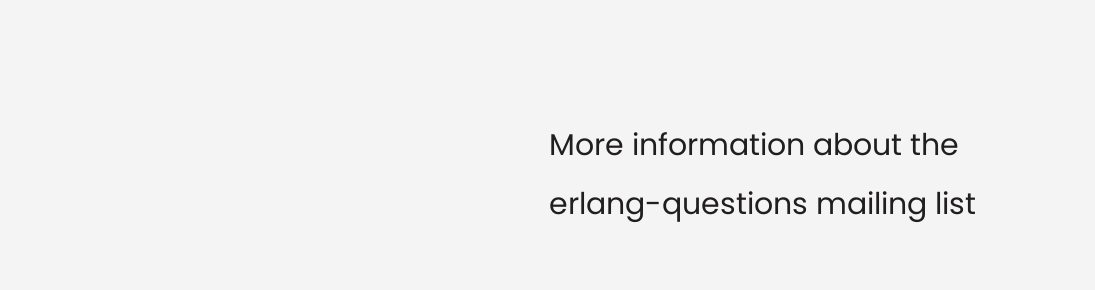More information about the erlang-questions mailing list